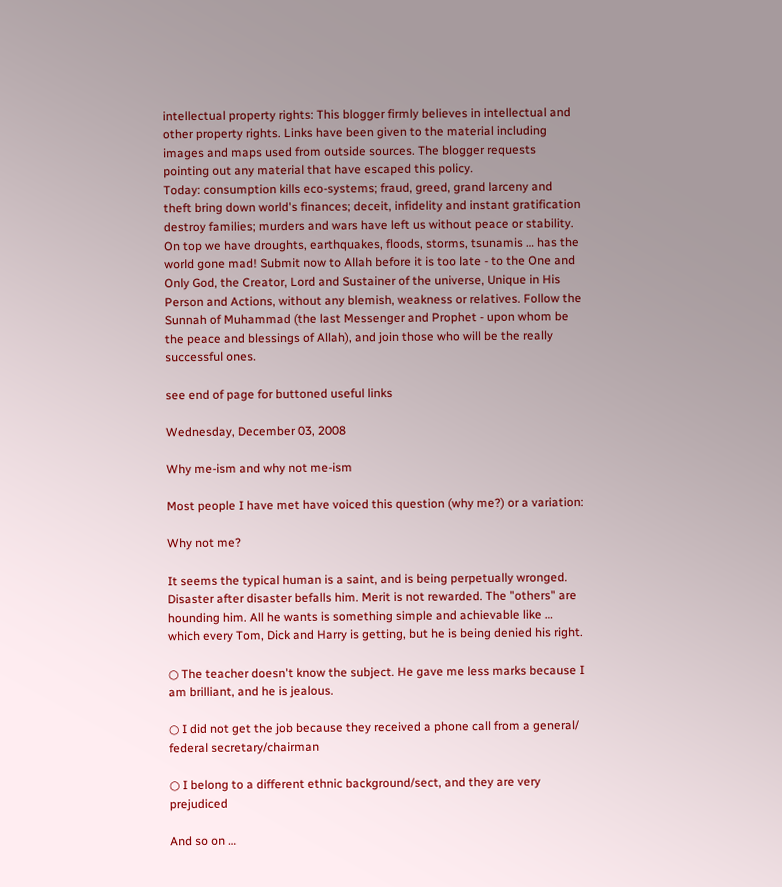intellectual property rights: This blogger firmly believes in intellectual and other property rights. Links have been given to the material including images and maps used from outside sources. The blogger requests pointing out any material that have escaped this policy.
Today: consumption kills eco-systems; fraud, greed, grand larceny and theft bring down world's finances; deceit, infidelity and instant gratification destroy families; murders and wars have left us without peace or stability. On top we have droughts, earthquakes, floods, storms, tsunamis … has the world gone mad! Submit now to Allah before it is too late - to the One and Only God, the Creator, Lord and Sustainer of the universe, Unique in His Person and Actions, without any blemish, weakness or relatives. Follow the Sunnah of Muhammad (the last Messenger and Prophet - upon whom be the peace and blessings of Allah), and join those who will be the really successful ones.

see end of page for buttoned useful links

Wednesday, December 03, 2008

Why me-ism and why not me-ism

Most people I have met have voiced this question (why me?) or a variation:

Why not me?

It seems the typical human is a saint, and is being perpetually wronged. Disaster after disaster befalls him. Merit is not rewarded. The "others" are hounding him. All he wants is something simple and achievable like … which every Tom, Dick and Harry is getting, but he is being denied his right.

○ The teacher doesn't know the subject. He gave me less marks because I am brilliant, and he is jealous.

○ I did not get the job because they received a phone call from a general/ federal secretary/chairman

○ I belong to a different ethnic background/sect, and they are very prejudiced

And so on …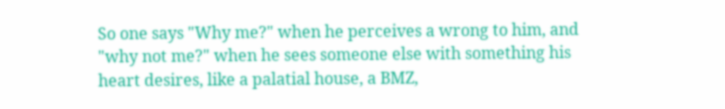So one says "Why me?" when he perceives a wrong to him, and "why not me?" when he sees someone else with something his heart desires, like a palatial house, a BMZ,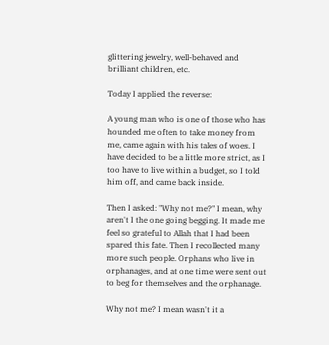glittering jewelry, well-behaved and brilliant children, etc.

Today I applied the reverse:

A young man who is one of those who has hounded me often to take money from me, came again with his tales of woes. I have decided to be a little more strict, as I too have to live within a budget, so I told him off, and came back inside.

Then I asked: "Why not me?" I mean, why aren't I the one going begging. It made me feel so grateful to Allah that I had been spared this fate. Then I recollected many more such people. Orphans who live in orphanages, and at one time were sent out to beg for themselves and the orphanage.

Why not me? I mean wasn't it a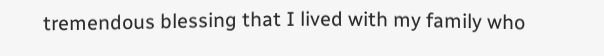tremendous blessing that I lived with my family who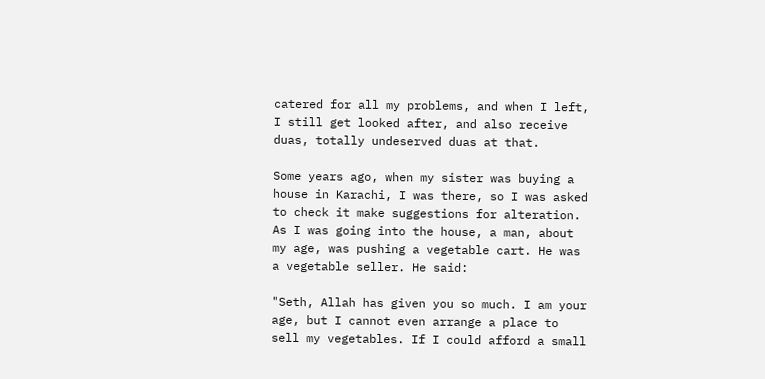catered for all my problems, and when I left, I still get looked after, and also receive duas, totally undeserved duas at that.

Some years ago, when my sister was buying a house in Karachi, I was there, so I was asked to check it make suggestions for alteration. As I was going into the house, a man, about my age, was pushing a vegetable cart. He was a vegetable seller. He said:

"Seth, Allah has given you so much. I am your age, but I cannot even arrange a place to sell my vegetables. If I could afford a small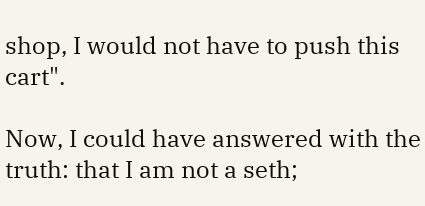shop, I would not have to push this cart".

Now, I could have answered with the truth: that I am not a seth;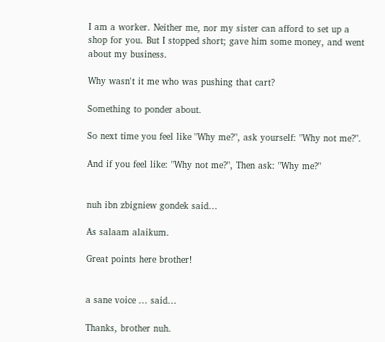I am a worker. Neither me, nor my sister can afford to set up a shop for you. But I stopped short; gave him some money, and went about my business.

Why wasn't it me who was pushing that cart?

Something to ponder about.

So next time you feel like "Why me?", ask yourself: "Why not me?".

And if you feel like: "Why not me?", Then ask: "Why me?"


nuh ibn zbigniew gondek said...

As salaam alaikum.

Great points here brother!


a sane voice ... said...

Thanks, brother nuh.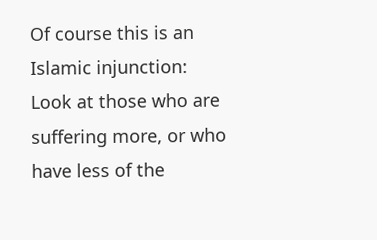Of course this is an Islamic injunction: Look at those who are suffering more, or who have less of the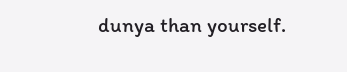dunya than yourself.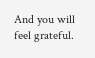And you will feel grateful.